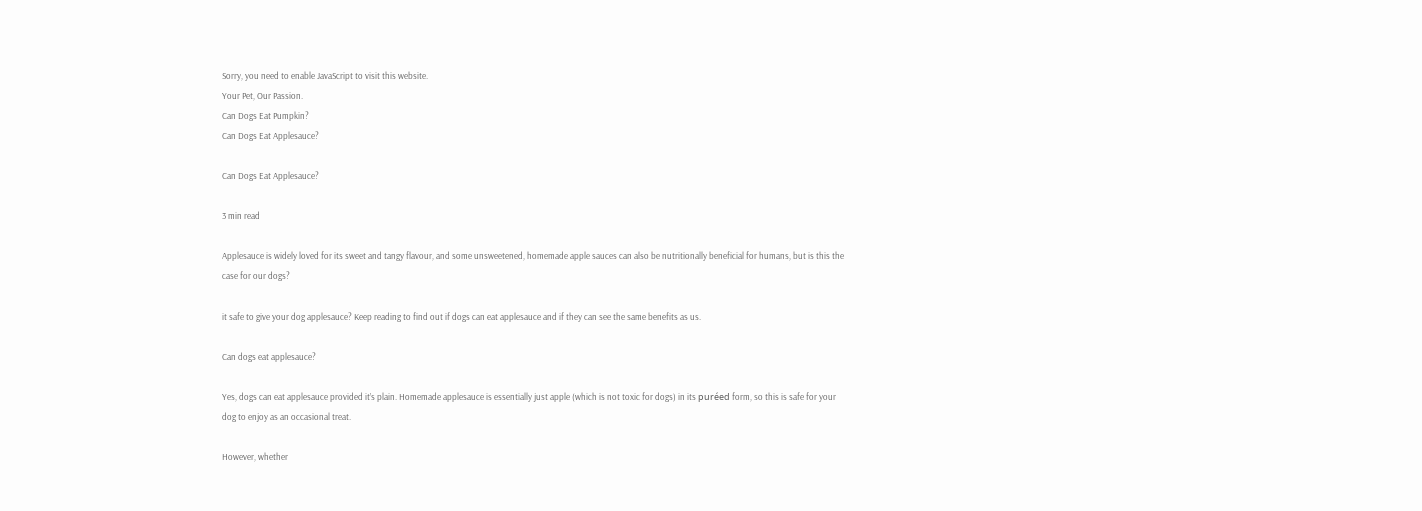Sorry, you need to enable JavaScript to visit this website.
Your Pet, Our Passion.
Can Dogs Eat Pumpkin?
Can Dogs Eat Applesauce?

Can Dogs Eat Applesauce?

3 min read

Applesauce is widely loved for its sweet and tangy flavour, and some unsweetened, homemade apple sauces can also be nutritionally beneficial for humans, but is this the case for our dogs?

it safe to give your dog applesauce? Keep reading to find out if dogs can eat applesauce and if they can see the same benefits as us.

Can dogs eat applesauce?

Yes, dogs can eat applesauce provided it’s plain. Homemade applesauce is essentially just apple (which is not toxic for dogs) in its puréed form, so this is safe for your dog to enjoy as an occasional treat.

However, whether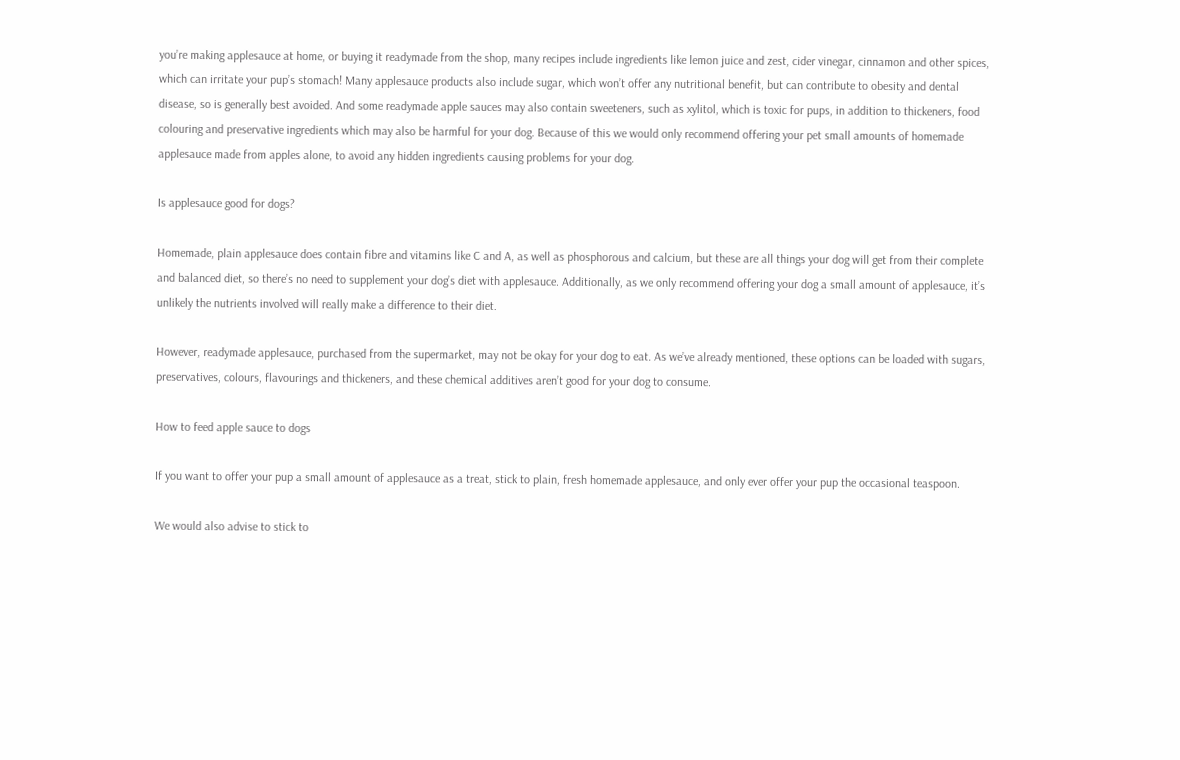you’re making applesauce at home, or buying it readymade from the shop, many recipes include ingredients like lemon juice and zest, cider vinegar, cinnamon and other spices, which can irritate your pup’s stomach! Many applesauce products also include sugar, which won’t offer any nutritional benefit, but can contribute to obesity and dental disease, so is generally best avoided. And some readymade apple sauces may also contain sweeteners, such as xylitol, which is toxic for pups, in addition to thickeners, food colouring and preservative ingredients which may also be harmful for your dog. Because of this we would only recommend offering your pet small amounts of homemade applesauce made from apples alone, to avoid any hidden ingredients causing problems for your dog.

Is applesauce good for dogs?

Homemade, plain applesauce does contain fibre and vitamins like C and A, as well as phosphorous and calcium, but these are all things your dog will get from their complete and balanced diet, so there’s no need to supplement your dog’s diet with applesauce. Additionally, as we only recommend offering your dog a small amount of applesauce, it’s unlikely the nutrients involved will really make a difference to their diet.

However, readymade applesauce, purchased from the supermarket, may not be okay for your dog to eat. As we’ve already mentioned, these options can be loaded with sugars, preservatives, colours, flavourings and thickeners, and these chemical additives aren’t good for your dog to consume.

How to feed apple sauce to dogs

If you want to offer your pup a small amount of applesauce as a treat, stick to plain, fresh homemade applesauce, and only ever offer your pup the occasional teaspoon.

We would also advise to stick to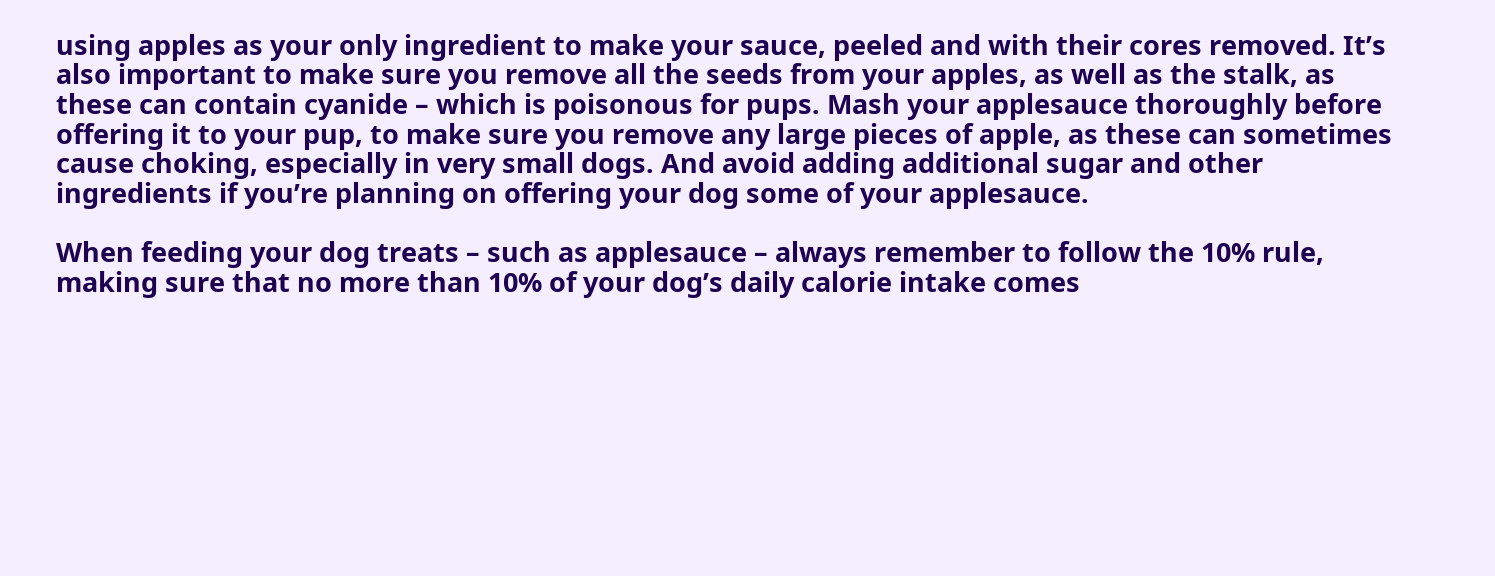using apples as your only ingredient to make your sauce, peeled and with their cores removed. It’s also important to make sure you remove all the seeds from your apples, as well as the stalk, as these can contain cyanide – which is poisonous for pups. Mash your applesauce thoroughly before offering it to your pup, to make sure you remove any large pieces of apple, as these can sometimes cause choking, especially in very small dogs. And avoid adding additional sugar and other ingredients if you’re planning on offering your dog some of your applesauce.

When feeding your dog treats – such as applesauce – always remember to follow the 10% rule, making sure that no more than 10% of your dog’s daily calorie intake comes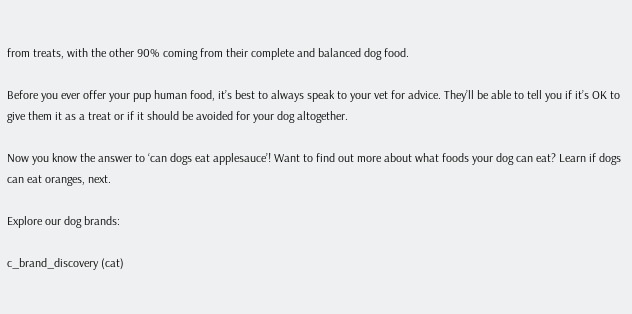from treats, with the other 90% coming from their complete and balanced dog food.

Before you ever offer your pup human food, it’s best to always speak to your vet for advice. They’ll be able to tell you if it’s OK to give them it as a treat or if it should be avoided for your dog altogether.

Now you know the answer to ‘can dogs eat applesauce’! Want to find out more about what foods your dog can eat? Learn if dogs can eat oranges, next.

Explore our dog brands:

c_brand_discovery (cat)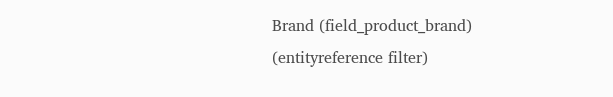Brand (field_product_brand) (entityreference filter)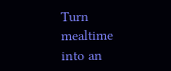Turn mealtime into an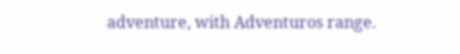adventure, with Adventuros range.